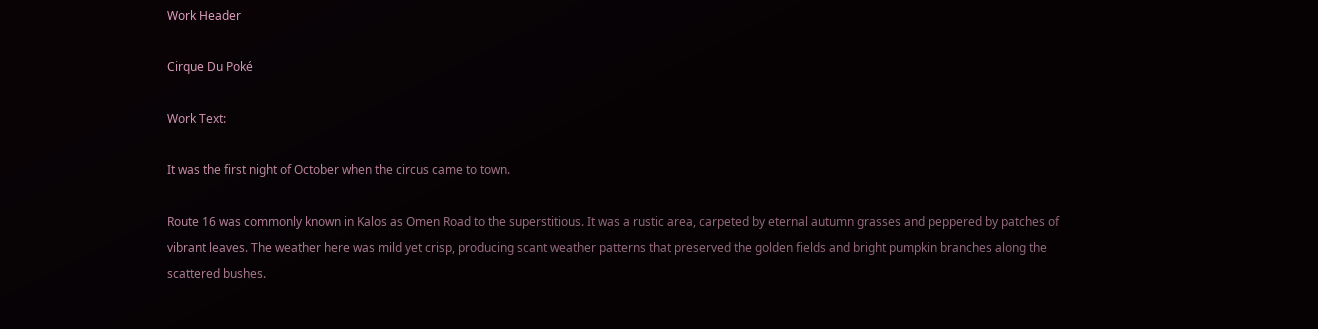Work Header

Cirque Du Poké

Work Text:

It was the first night of October when the circus came to town.

Route 16 was commonly known in Kalos as Omen Road to the superstitious. It was a rustic area, carpeted by eternal autumn grasses and peppered by patches of vibrant leaves. The weather here was mild yet crisp, producing scant weather patterns that preserved the golden fields and bright pumpkin branches along the scattered bushes.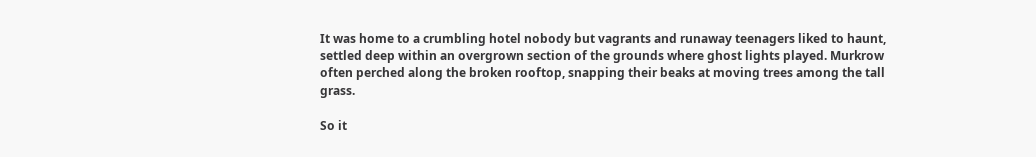It was home to a crumbling hotel nobody but vagrants and runaway teenagers liked to haunt, settled deep within an overgrown section of the grounds where ghost lights played. Murkrow often perched along the broken rooftop, snapping their beaks at moving trees among the tall grass.

So it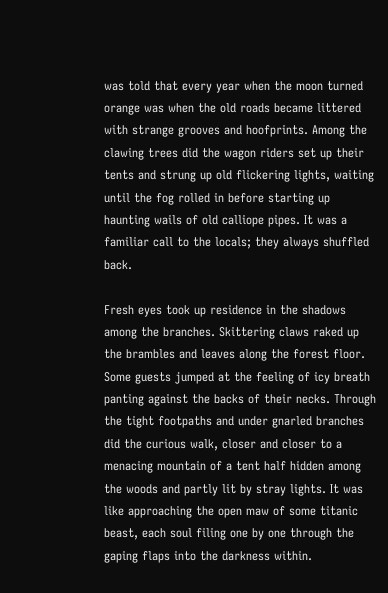was told that every year when the moon turned orange was when the old roads became littered with strange grooves and hoofprints. Among the clawing trees did the wagon riders set up their tents and strung up old flickering lights, waiting until the fog rolled in before starting up haunting wails of old calliope pipes. It was a familiar call to the locals; they always shuffled back.

Fresh eyes took up residence in the shadows among the branches. Skittering claws raked up the brambles and leaves along the forest floor. Some guests jumped at the feeling of icy breath panting against the backs of their necks. Through the tight footpaths and under gnarled branches did the curious walk, closer and closer to a menacing mountain of a tent half hidden among the woods and partly lit by stray lights. It was like approaching the open maw of some titanic beast, each soul filing one by one through the gaping flaps into the darkness within.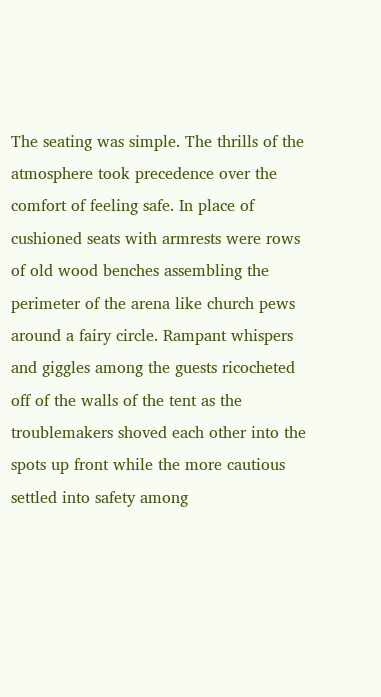The seating was simple. The thrills of the atmosphere took precedence over the comfort of feeling safe. In place of cushioned seats with armrests were rows of old wood benches assembling the perimeter of the arena like church pews around a fairy circle. Rampant whispers and giggles among the guests ricocheted off of the walls of the tent as the troublemakers shoved each other into the spots up front while the more cautious settled into safety among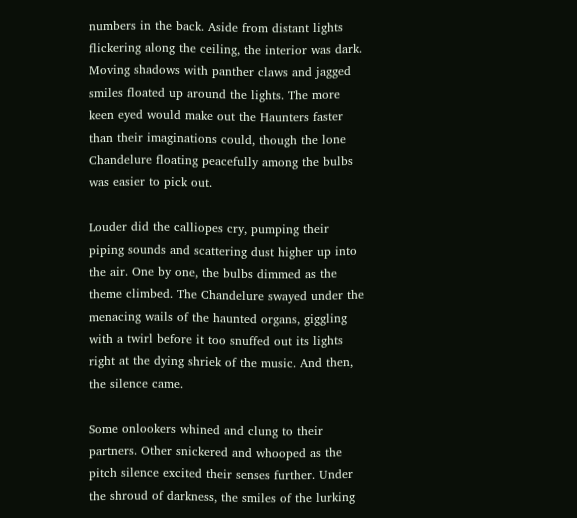numbers in the back. Aside from distant lights flickering along the ceiling, the interior was dark. Moving shadows with panther claws and jagged smiles floated up around the lights. The more keen eyed would make out the Haunters faster than their imaginations could, though the lone Chandelure floating peacefully among the bulbs was easier to pick out.

Louder did the calliopes cry, pumping their piping sounds and scattering dust higher up into the air. One by one, the bulbs dimmed as the theme climbed. The Chandelure swayed under the menacing wails of the haunted organs, giggling with a twirl before it too snuffed out its lights right at the dying shriek of the music. And then, the silence came.

Some onlookers whined and clung to their partners. Other snickered and whooped as the pitch silence excited their senses further. Under the shroud of darkness, the smiles of the lurking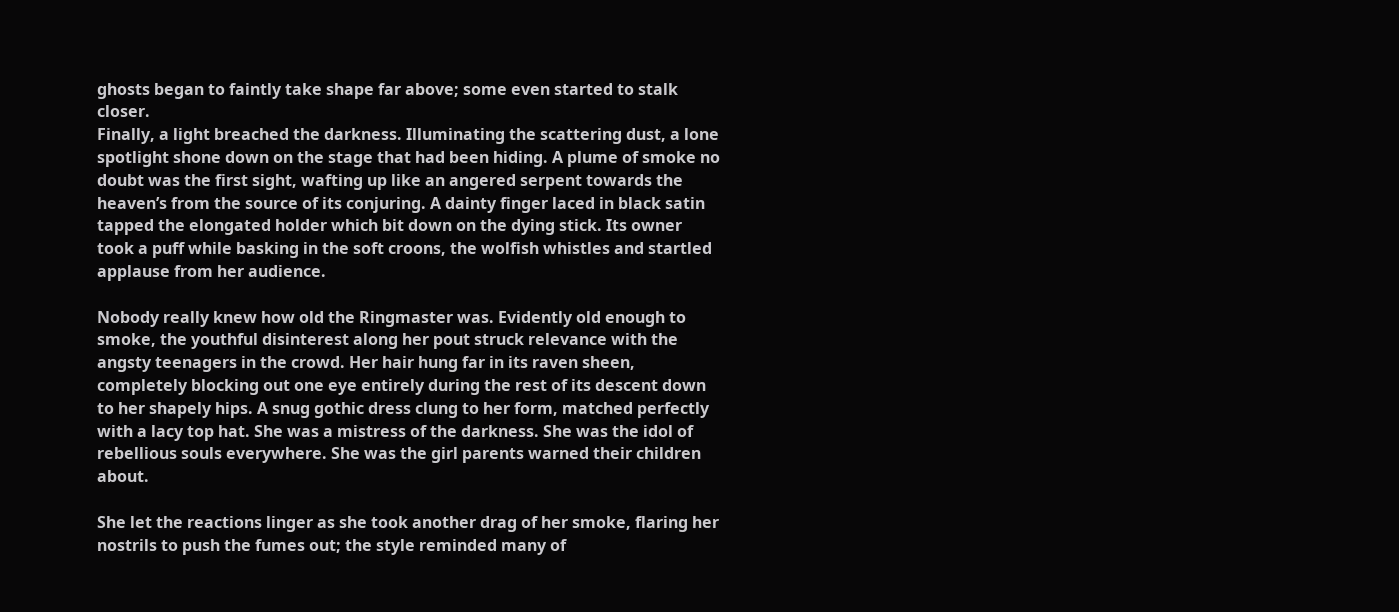ghosts began to faintly take shape far above; some even started to stalk closer.
Finally, a light breached the darkness. Illuminating the scattering dust, a lone spotlight shone down on the stage that had been hiding. A plume of smoke no doubt was the first sight, wafting up like an angered serpent towards the heaven’s from the source of its conjuring. A dainty finger laced in black satin tapped the elongated holder which bit down on the dying stick. Its owner took a puff while basking in the soft croons, the wolfish whistles and startled applause from her audience.

Nobody really knew how old the Ringmaster was. Evidently old enough to smoke, the youthful disinterest along her pout struck relevance with the angsty teenagers in the crowd. Her hair hung far in its raven sheen, completely blocking out one eye entirely during the rest of its descent down to her shapely hips. A snug gothic dress clung to her form, matched perfectly with a lacy top hat. She was a mistress of the darkness. She was the idol of rebellious souls everywhere. She was the girl parents warned their children about.

She let the reactions linger as she took another drag of her smoke, flaring her nostrils to push the fumes out; the style reminded many of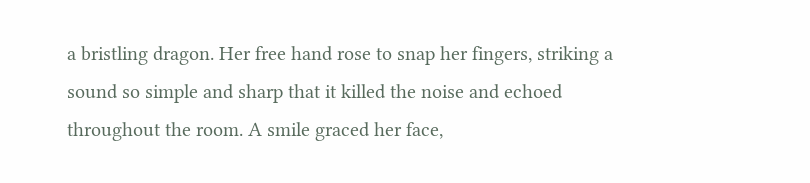a bristling dragon. Her free hand rose to snap her fingers, striking a sound so simple and sharp that it killed the noise and echoed throughout the room. A smile graced her face,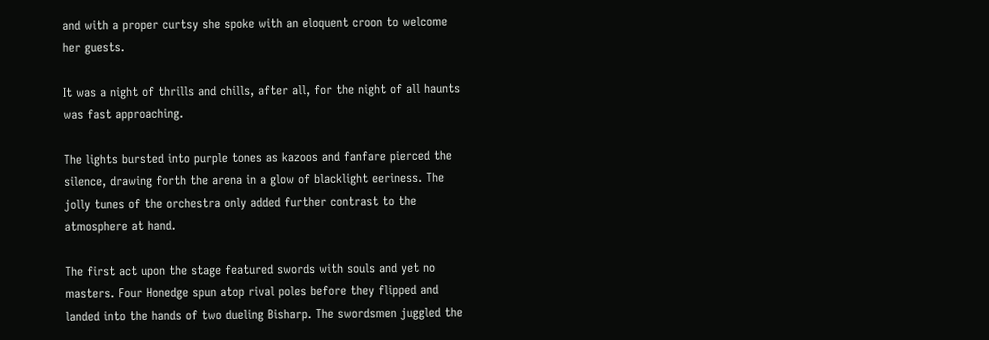and with a proper curtsy she spoke with an eloquent croon to welcome her guests.

It was a night of thrills and chills, after all, for the night of all haunts was fast approaching.

The lights bursted into purple tones as kazoos and fanfare pierced the silence, drawing forth the arena in a glow of blacklight eeriness. The jolly tunes of the orchestra only added further contrast to the atmosphere at hand.

The first act upon the stage featured swords with souls and yet no masters. Four Honedge spun atop rival poles before they flipped and landed into the hands of two dueling Bisharp. The swordsmen juggled the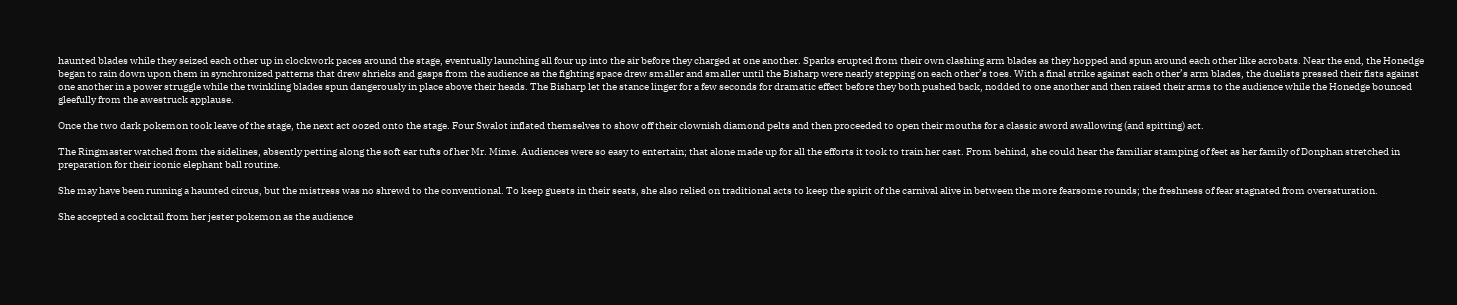haunted blades while they seized each other up in clockwork paces around the stage, eventually launching all four up into the air before they charged at one another. Sparks erupted from their own clashing arm blades as they hopped and spun around each other like acrobats. Near the end, the Honedge began to rain down upon them in synchronized patterns that drew shrieks and gasps from the audience as the fighting space drew smaller and smaller until the Bisharp were nearly stepping on each other’s toes. With a final strike against each other’s arm blades, the duelists pressed their fists against one another in a power struggle while the twinkling blades spun dangerously in place above their heads. The Bisharp let the stance linger for a few seconds for dramatic effect before they both pushed back, nodded to one another and then raised their arms to the audience while the Honedge bounced gleefully from the awestruck applause.

Once the two dark pokemon took leave of the stage, the next act oozed onto the stage. Four Swalot inflated themselves to show off their clownish diamond pelts and then proceeded to open their mouths for a classic sword swallowing (and spitting) act.

The Ringmaster watched from the sidelines, absently petting along the soft ear tufts of her Mr. Mime. Audiences were so easy to entertain; that alone made up for all the efforts it took to train her cast. From behind, she could hear the familiar stamping of feet as her family of Donphan stretched in preparation for their iconic elephant ball routine.

She may have been running a haunted circus, but the mistress was no shrewd to the conventional. To keep guests in their seats, she also relied on traditional acts to keep the spirit of the carnival alive in between the more fearsome rounds; the freshness of fear stagnated from oversaturation.

She accepted a cocktail from her jester pokemon as the audience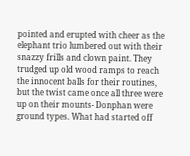pointed and erupted with cheer as the elephant trio lumbered out with their snazzy frills and clown paint. They trudged up old wood ramps to reach the innocent balls for their routines, but the twist came once all three were up on their mounts- Donphan were ground types. What had started off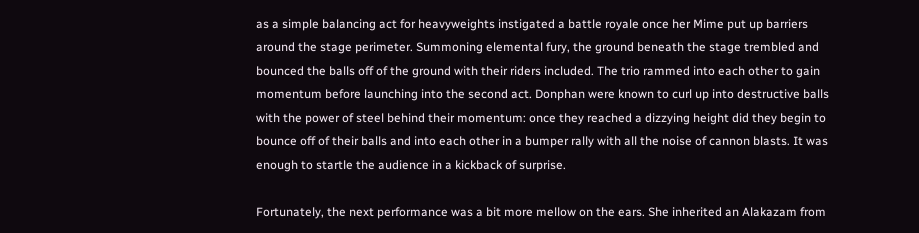as a simple balancing act for heavyweights instigated a battle royale once her Mime put up barriers around the stage perimeter. Summoning elemental fury, the ground beneath the stage trembled and bounced the balls off of the ground with their riders included. The trio rammed into each other to gain momentum before launching into the second act. Donphan were known to curl up into destructive balls with the power of steel behind their momentum: once they reached a dizzying height did they begin to bounce off of their balls and into each other in a bumper rally with all the noise of cannon blasts. It was enough to startle the audience in a kickback of surprise.

Fortunately, the next performance was a bit more mellow on the ears. She inherited an Alakazam from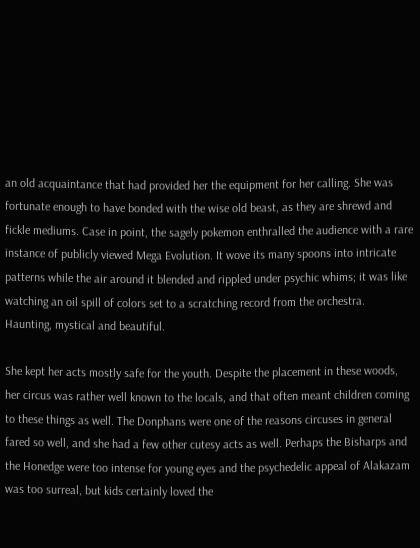an old acquaintance that had provided her the equipment for her calling. She was fortunate enough to have bonded with the wise old beast, as they are shrewd and fickle mediums. Case in point, the sagely pokemon enthralled the audience with a rare instance of publicly viewed Mega Evolution. It wove its many spoons into intricate patterns while the air around it blended and rippled under psychic whims; it was like watching an oil spill of colors set to a scratching record from the orchestra. Haunting, mystical and beautiful.

She kept her acts mostly safe for the youth. Despite the placement in these woods, her circus was rather well known to the locals, and that often meant children coming to these things as well. The Donphans were one of the reasons circuses in general fared so well, and she had a few other cutesy acts as well. Perhaps the Bisharps and the Honedge were too intense for young eyes and the psychedelic appeal of Alakazam was too surreal, but kids certainly loved the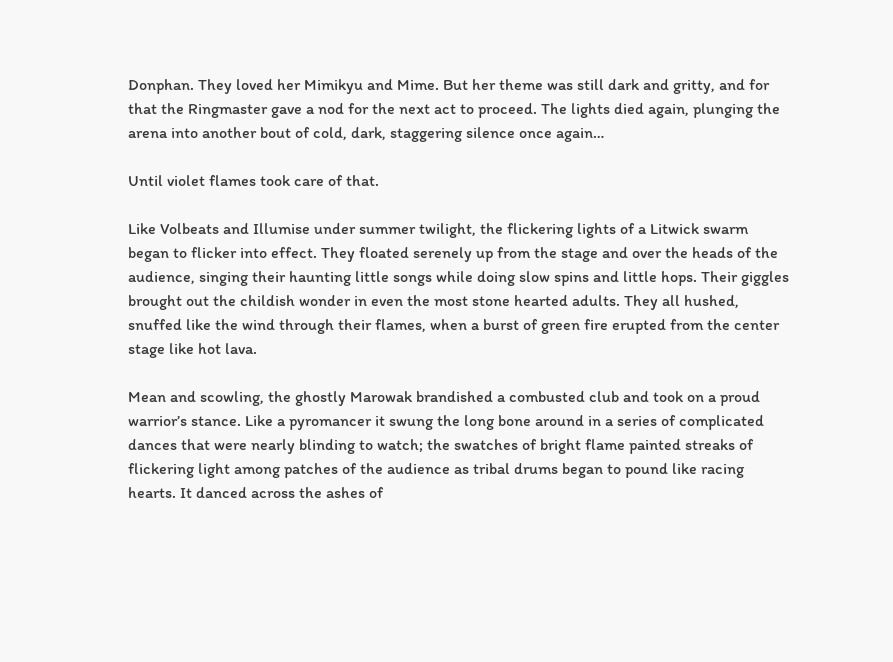Donphan. They loved her Mimikyu and Mime. But her theme was still dark and gritty, and for that the Ringmaster gave a nod for the next act to proceed. The lights died again, plunging the arena into another bout of cold, dark, staggering silence once again…

Until violet flames took care of that.

Like Volbeats and Illumise under summer twilight, the flickering lights of a Litwick swarm began to flicker into effect. They floated serenely up from the stage and over the heads of the audience, singing their haunting little songs while doing slow spins and little hops. Their giggles brought out the childish wonder in even the most stone hearted adults. They all hushed, snuffed like the wind through their flames, when a burst of green fire erupted from the center stage like hot lava.

Mean and scowling, the ghostly Marowak brandished a combusted club and took on a proud warrior’s stance. Like a pyromancer it swung the long bone around in a series of complicated dances that were nearly blinding to watch; the swatches of bright flame painted streaks of flickering light among patches of the audience as tribal drums began to pound like racing hearts. It danced across the ashes of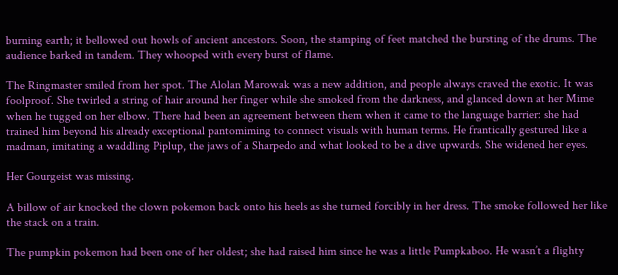burning earth; it bellowed out howls of ancient ancestors. Soon, the stamping of feet matched the bursting of the drums. The audience barked in tandem. They whooped with every burst of flame.

The Ringmaster smiled from her spot. The Alolan Marowak was a new addition, and people always craved the exotic. It was foolproof. She twirled a string of hair around her finger while she smoked from the darkness, and glanced down at her Mime when he tugged on her elbow. There had been an agreement between them when it came to the language barrier: she had trained him beyond his already exceptional pantomiming to connect visuals with human terms. He frantically gestured like a madman, imitating a waddling Piplup, the jaws of a Sharpedo and what looked to be a dive upwards. She widened her eyes.

Her Gourgeist was missing.

A billow of air knocked the clown pokemon back onto his heels as she turned forcibly in her dress. The smoke followed her like the stack on a train.

The pumpkin pokemon had been one of her oldest; she had raised him since he was a little Pumpkaboo. He wasn’t a flighty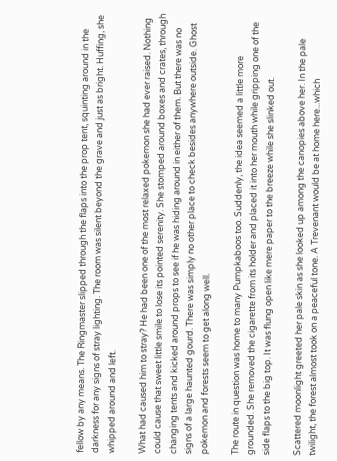fellow by any means. The Ringmaster slipped through the flaps into the prop tent, squinting around in the darkness for any signs of stray lighting. The room was silent beyond the grave and just as bright. Huffing, she whipped around and left.

What had caused him to stray? He had been one of the most relaxed pokemon she had ever raised. Nothing could cause that sweet little smile to lose its pointed serenity. She stomped around boxes and crates, through changing tents and kicked around props to see if he was hiding around in either of them. But there was no signs of a large haunted gourd. There was simply no other place to check besides anywhere outside. Ghost pokemon and forests seem to get along well.

The route in question was home to many Pumpkaboos too. Suddenly, the idea seemed a little more grounded. She removed the cigarette from its holder and placed it into her mouth while gripping one of the side flaps to the big top. It was flung open like mere paper to the breeze while she slinked out.

Scattered moonlight greeted her pale skin as she looked up among the canopies above her. In the pale twilight, the forest almost took on a peaceful tone. A Trevenant would be at home here...which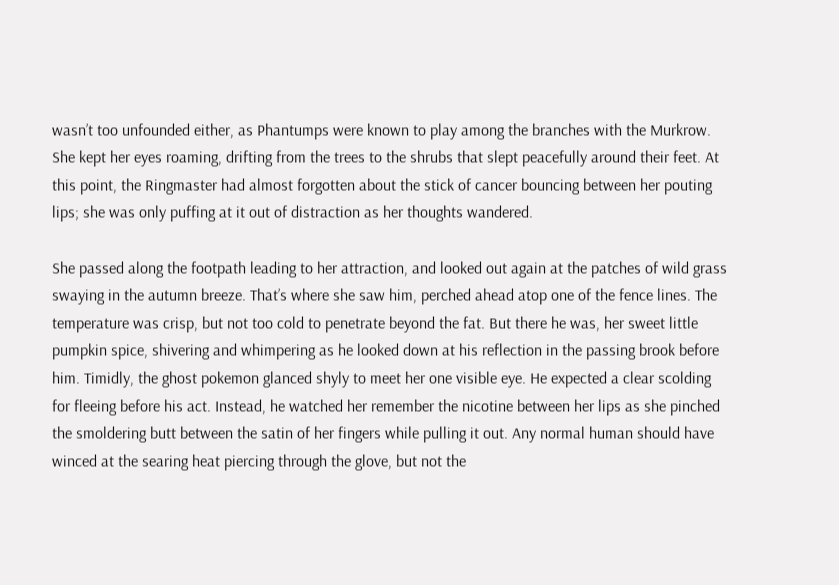wasn’t too unfounded either, as Phantumps were known to play among the branches with the Murkrow. She kept her eyes roaming, drifting from the trees to the shrubs that slept peacefully around their feet. At this point, the Ringmaster had almost forgotten about the stick of cancer bouncing between her pouting lips; she was only puffing at it out of distraction as her thoughts wandered.

She passed along the footpath leading to her attraction, and looked out again at the patches of wild grass swaying in the autumn breeze. That’s where she saw him, perched ahead atop one of the fence lines. The temperature was crisp, but not too cold to penetrate beyond the fat. But there he was, her sweet little pumpkin spice, shivering and whimpering as he looked down at his reflection in the passing brook before him. Timidly, the ghost pokemon glanced shyly to meet her one visible eye. He expected a clear scolding for fleeing before his act. Instead, he watched her remember the nicotine between her lips as she pinched the smoldering butt between the satin of her fingers while pulling it out. Any normal human should have winced at the searing heat piercing through the glove, but not the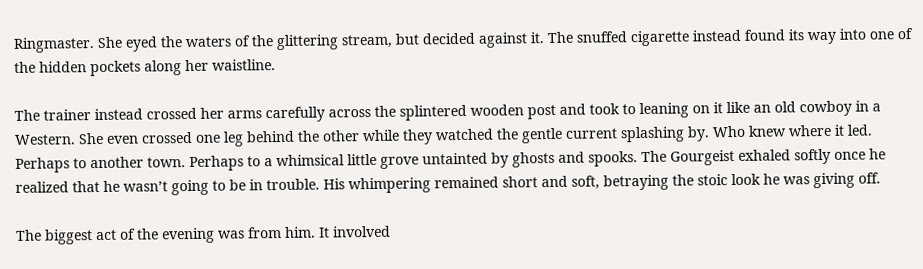Ringmaster. She eyed the waters of the glittering stream, but decided against it. The snuffed cigarette instead found its way into one of the hidden pockets along her waistline.

The trainer instead crossed her arms carefully across the splintered wooden post and took to leaning on it like an old cowboy in a Western. She even crossed one leg behind the other while they watched the gentle current splashing by. Who knew where it led. Perhaps to another town. Perhaps to a whimsical little grove untainted by ghosts and spooks. The Gourgeist exhaled softly once he realized that he wasn’t going to be in trouble. His whimpering remained short and soft, betraying the stoic look he was giving off.

The biggest act of the evening was from him. It involved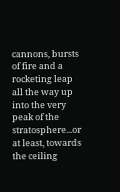cannons, bursts of fire and a rocketing leap all the way up into the very peak of the stratosphere...or at least, towards the ceiling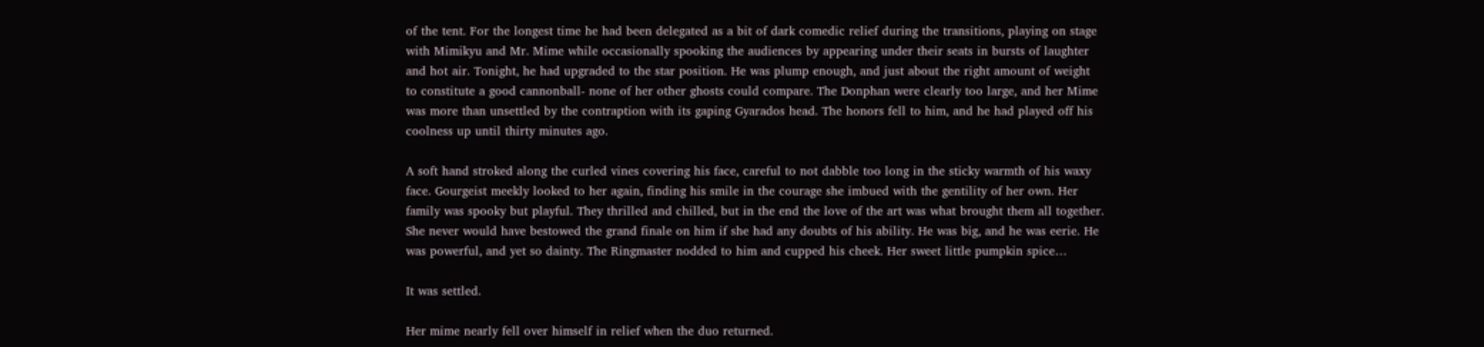of the tent. For the longest time he had been delegated as a bit of dark comedic relief during the transitions, playing on stage with Mimikyu and Mr. Mime while occasionally spooking the audiences by appearing under their seats in bursts of laughter and hot air. Tonight, he had upgraded to the star position. He was plump enough, and just about the right amount of weight to constitute a good cannonball- none of her other ghosts could compare. The Donphan were clearly too large, and her Mime was more than unsettled by the contraption with its gaping Gyarados head. The honors fell to him, and he had played off his coolness up until thirty minutes ago.

A soft hand stroked along the curled vines covering his face, careful to not dabble too long in the sticky warmth of his waxy face. Gourgeist meekly looked to her again, finding his smile in the courage she imbued with the gentility of her own. Her family was spooky but playful. They thrilled and chilled, but in the end the love of the art was what brought them all together. She never would have bestowed the grand finale on him if she had any doubts of his ability. He was big, and he was eerie. He was powerful, and yet so dainty. The Ringmaster nodded to him and cupped his cheek. Her sweet little pumpkin spice…

It was settled.

Her mime nearly fell over himself in relief when the duo returned.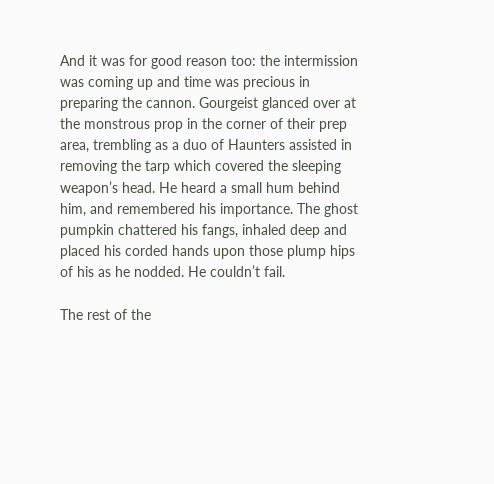And it was for good reason too: the intermission was coming up and time was precious in preparing the cannon. Gourgeist glanced over at the monstrous prop in the corner of their prep area, trembling as a duo of Haunters assisted in removing the tarp which covered the sleeping weapon’s head. He heard a small hum behind him, and remembered his importance. The ghost pumpkin chattered his fangs, inhaled deep and placed his corded hands upon those plump hips of his as he nodded. He couldn’t fail.

The rest of the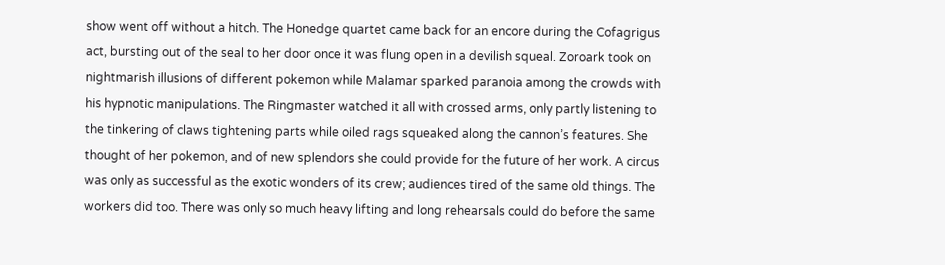show went off without a hitch. The Honedge quartet came back for an encore during the Cofagrigus act, bursting out of the seal to her door once it was flung open in a devilish squeal. Zoroark took on nightmarish illusions of different pokemon while Malamar sparked paranoia among the crowds with his hypnotic manipulations. The Ringmaster watched it all with crossed arms, only partly listening to the tinkering of claws tightening parts while oiled rags squeaked along the cannon’s features. She thought of her pokemon, and of new splendors she could provide for the future of her work. A circus was only as successful as the exotic wonders of its crew; audiences tired of the same old things. The workers did too. There was only so much heavy lifting and long rehearsals could do before the same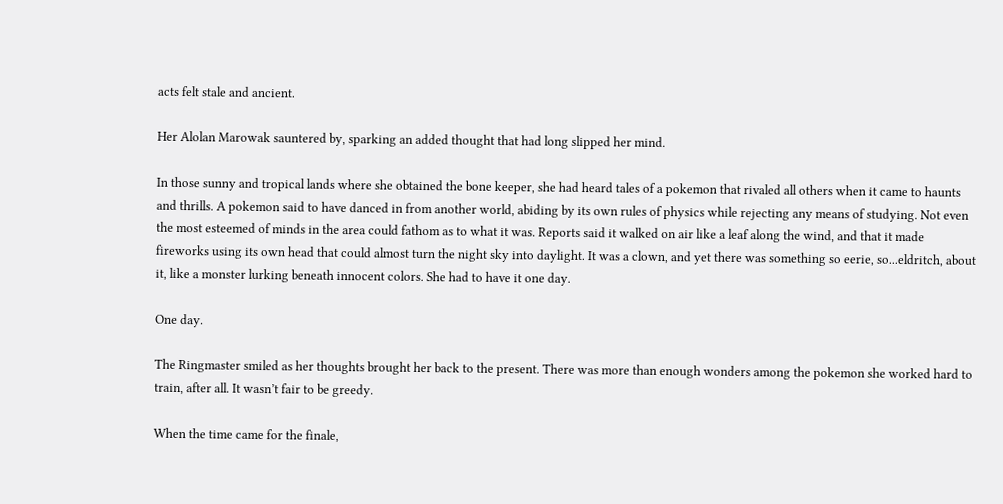acts felt stale and ancient.

Her Alolan Marowak sauntered by, sparking an added thought that had long slipped her mind.

In those sunny and tropical lands where she obtained the bone keeper, she had heard tales of a pokemon that rivaled all others when it came to haunts and thrills. A pokemon said to have danced in from another world, abiding by its own rules of physics while rejecting any means of studying. Not even the most esteemed of minds in the area could fathom as to what it was. Reports said it walked on air like a leaf along the wind, and that it made fireworks using its own head that could almost turn the night sky into daylight. It was a clown, and yet there was something so eerie, so...eldritch, about it, like a monster lurking beneath innocent colors. She had to have it one day.

One day.

The Ringmaster smiled as her thoughts brought her back to the present. There was more than enough wonders among the pokemon she worked hard to train, after all. It wasn’t fair to be greedy.

When the time came for the finale,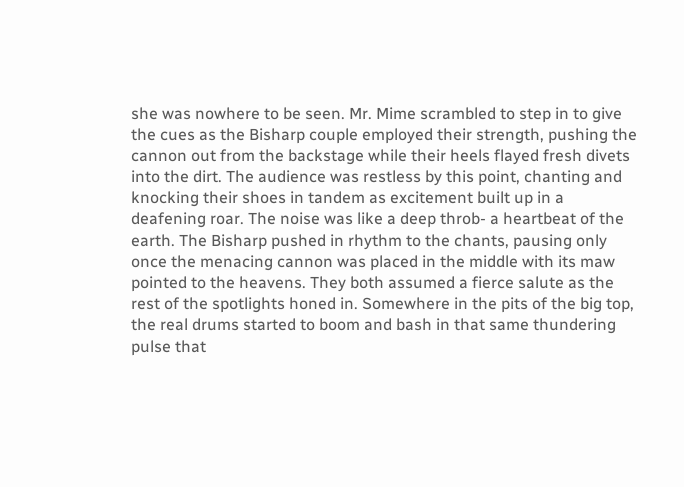she was nowhere to be seen. Mr. Mime scrambled to step in to give the cues as the Bisharp couple employed their strength, pushing the cannon out from the backstage while their heels flayed fresh divets into the dirt. The audience was restless by this point, chanting and knocking their shoes in tandem as excitement built up in a deafening roar. The noise was like a deep throb- a heartbeat of the earth. The Bisharp pushed in rhythm to the chants, pausing only once the menacing cannon was placed in the middle with its maw pointed to the heavens. They both assumed a fierce salute as the rest of the spotlights honed in. Somewhere in the pits of the big top, the real drums started to boom and bash in that same thundering pulse that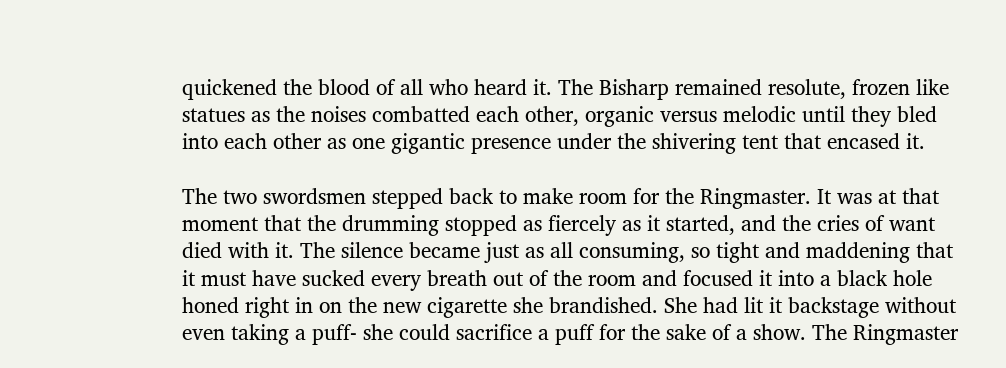quickened the blood of all who heard it. The Bisharp remained resolute, frozen like statues as the noises combatted each other, organic versus melodic until they bled into each other as one gigantic presence under the shivering tent that encased it.

The two swordsmen stepped back to make room for the Ringmaster. It was at that moment that the drumming stopped as fiercely as it started, and the cries of want died with it. The silence became just as all consuming, so tight and maddening that it must have sucked every breath out of the room and focused it into a black hole honed right in on the new cigarette she brandished. She had lit it backstage without even taking a puff- she could sacrifice a puff for the sake of a show. The Ringmaster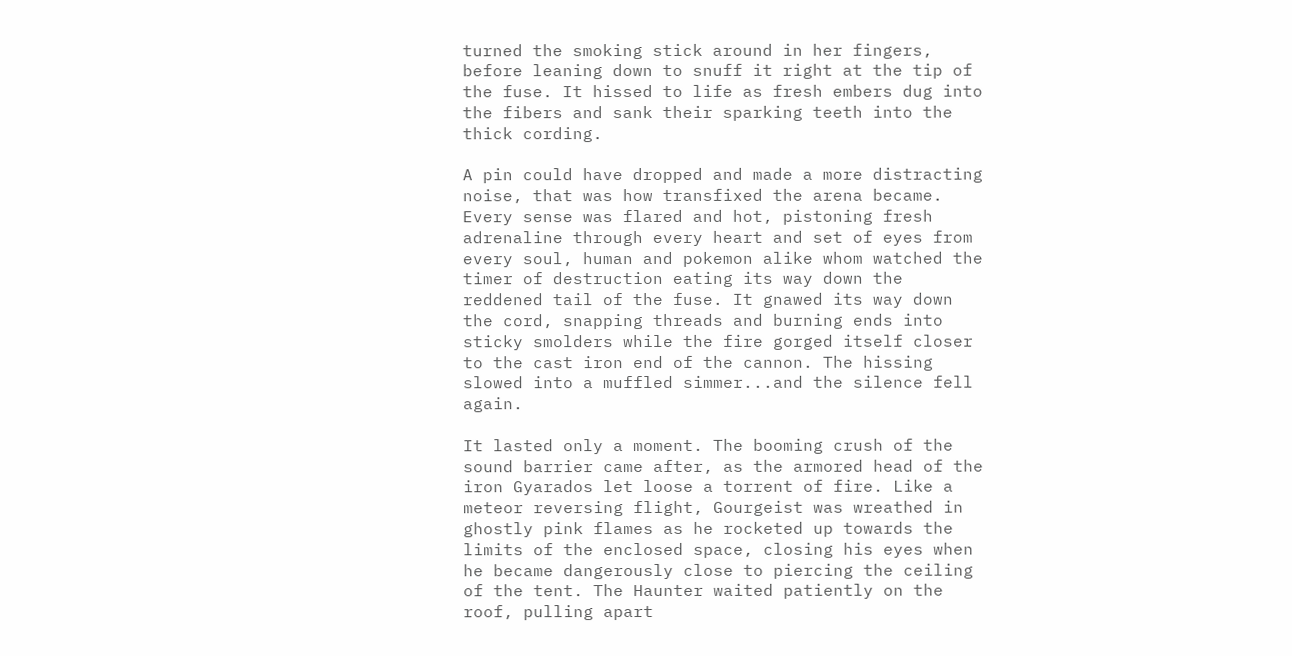turned the smoking stick around in her fingers, before leaning down to snuff it right at the tip of the fuse. It hissed to life as fresh embers dug into the fibers and sank their sparking teeth into the thick cording.

A pin could have dropped and made a more distracting noise, that was how transfixed the arena became. Every sense was flared and hot, pistoning fresh adrenaline through every heart and set of eyes from every soul, human and pokemon alike whom watched the timer of destruction eating its way down the reddened tail of the fuse. It gnawed its way down the cord, snapping threads and burning ends into sticky smolders while the fire gorged itself closer to the cast iron end of the cannon. The hissing slowed into a muffled simmer...and the silence fell again.

It lasted only a moment. The booming crush of the sound barrier came after, as the armored head of the iron Gyarados let loose a torrent of fire. Like a meteor reversing flight, Gourgeist was wreathed in ghostly pink flames as he rocketed up towards the limits of the enclosed space, closing his eyes when he became dangerously close to piercing the ceiling of the tent. The Haunter waited patiently on the roof, pulling apart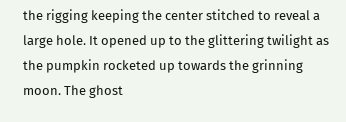the rigging keeping the center stitched to reveal a large hole. It opened up to the glittering twilight as the pumpkin rocketed up towards the grinning moon. The ghost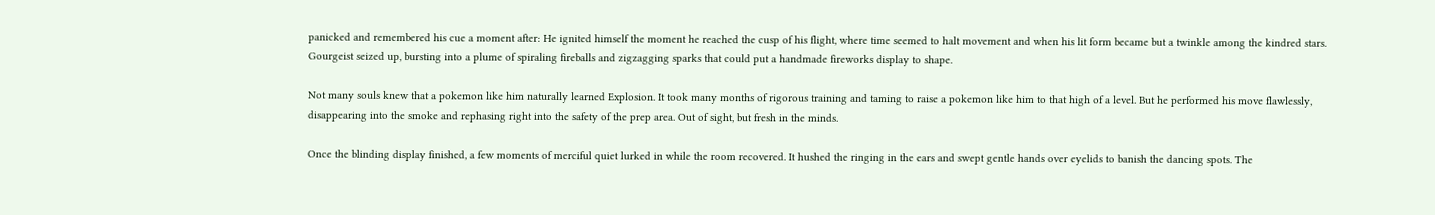panicked and remembered his cue a moment after: He ignited himself the moment he reached the cusp of his flight, where time seemed to halt movement and when his lit form became but a twinkle among the kindred stars. Gourgeist seized up, bursting into a plume of spiraling fireballs and zigzagging sparks that could put a handmade fireworks display to shape.

Not many souls knew that a pokemon like him naturally learned Explosion. It took many months of rigorous training and taming to raise a pokemon like him to that high of a level. But he performed his move flawlessly, disappearing into the smoke and rephasing right into the safety of the prep area. Out of sight, but fresh in the minds.

Once the blinding display finished, a few moments of merciful quiet lurked in while the room recovered. It hushed the ringing in the ears and swept gentle hands over eyelids to banish the dancing spots. The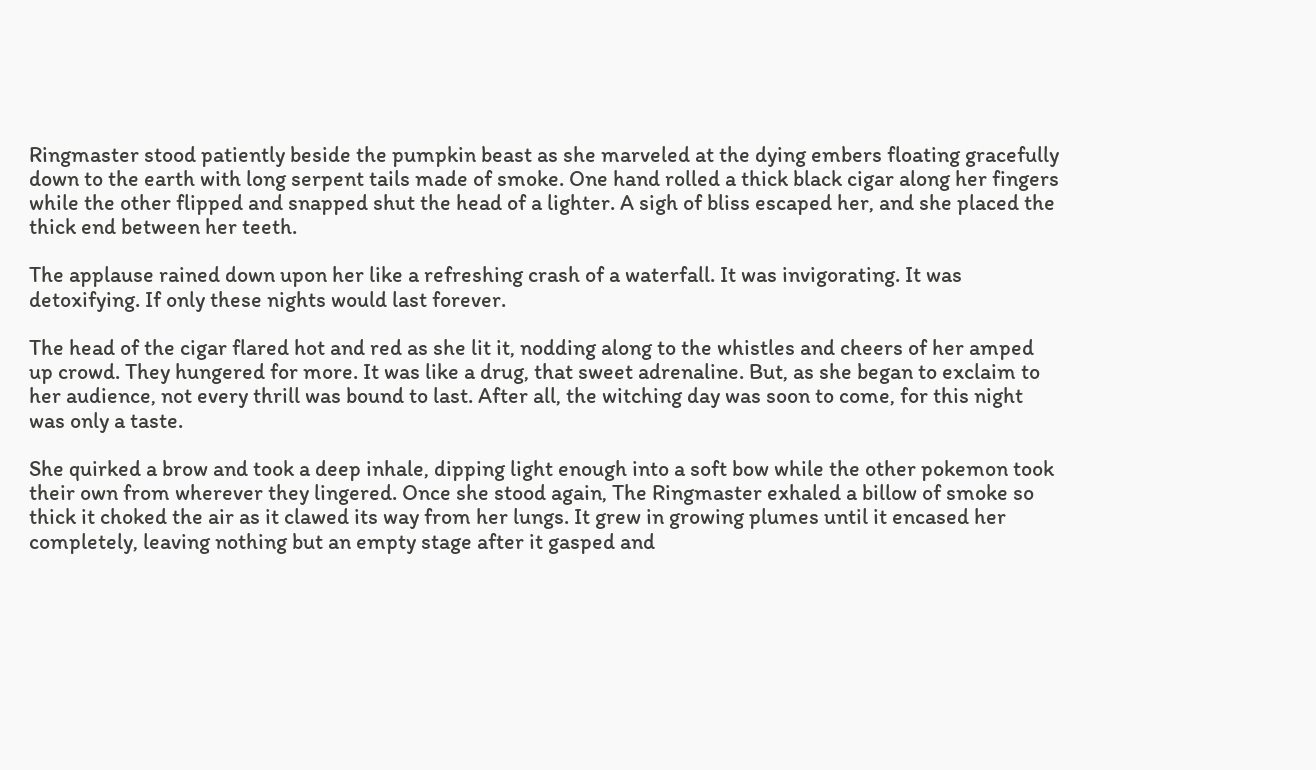Ringmaster stood patiently beside the pumpkin beast as she marveled at the dying embers floating gracefully down to the earth with long serpent tails made of smoke. One hand rolled a thick black cigar along her fingers while the other flipped and snapped shut the head of a lighter. A sigh of bliss escaped her, and she placed the thick end between her teeth.

The applause rained down upon her like a refreshing crash of a waterfall. It was invigorating. It was detoxifying. If only these nights would last forever.

The head of the cigar flared hot and red as she lit it, nodding along to the whistles and cheers of her amped up crowd. They hungered for more. It was like a drug, that sweet adrenaline. But, as she began to exclaim to her audience, not every thrill was bound to last. After all, the witching day was soon to come, for this night was only a taste.

She quirked a brow and took a deep inhale, dipping light enough into a soft bow while the other pokemon took their own from wherever they lingered. Once she stood again, The Ringmaster exhaled a billow of smoke so thick it choked the air as it clawed its way from her lungs. It grew in growing plumes until it encased her completely, leaving nothing but an empty stage after it gasped and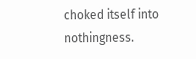choked itself into nothingness.